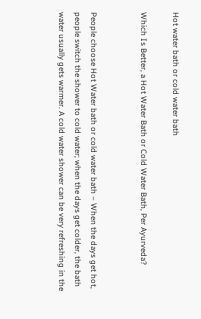Hot water bath or cold water bath

Which Is Better, a Hot Water Bath or Cold Water Bath, Per Ayurveda?


People choose Hot Water bath or cold water bath – When the days get hot, people switch the shower to cold water; when the days get colder, the bath water usually gets warmer. A cold water shower can be very refreshing in the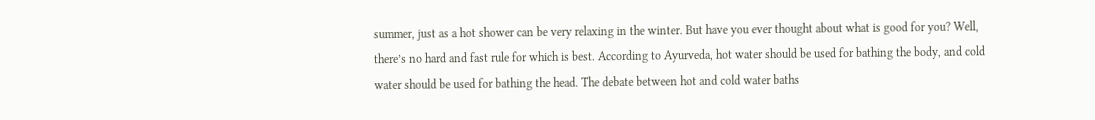summer, just as a hot shower can be very relaxing in the winter. But have you ever thought about what is good for you? Well, there’s no hard and fast rule for which is best. According to Ayurveda, hot water should be used for bathing the body, and cold water should be used for bathing the head. The debate between hot and cold water baths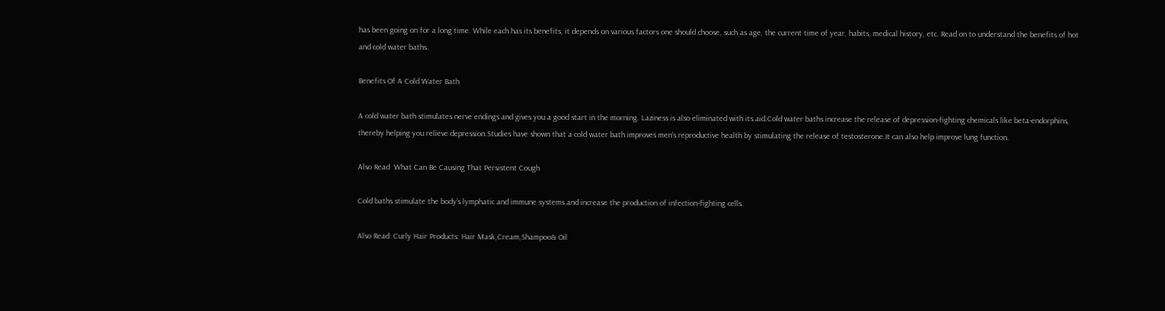has been going on for a long time. While each has its benefits, it depends on various factors one should choose, such as age, the current time of year, habits, medical history, etc. Read on to understand the benefits of hot and cold water baths.

Benefits Of A Cold Water Bath

A cold water bath stimulates nerve endings and gives you a good start in the morning. Laziness is also eliminated with its aid.Cold water baths increase the release of depression-fighting chemicals like beta-endorphins, thereby helping you relieve depression.Studies have shown that a cold water bath improves men’s reproductive health by stimulating the release of testosterone.It can also help improve lung function.

Also Read  What Can Be Causing That Persistent Cough

Cold baths stimulate the body’s lymphatic and immune systems and increase the production of infection-fighting cells.

Also Read: Curly Hair Products: Hair Mask,Cream,Shampoo& Oil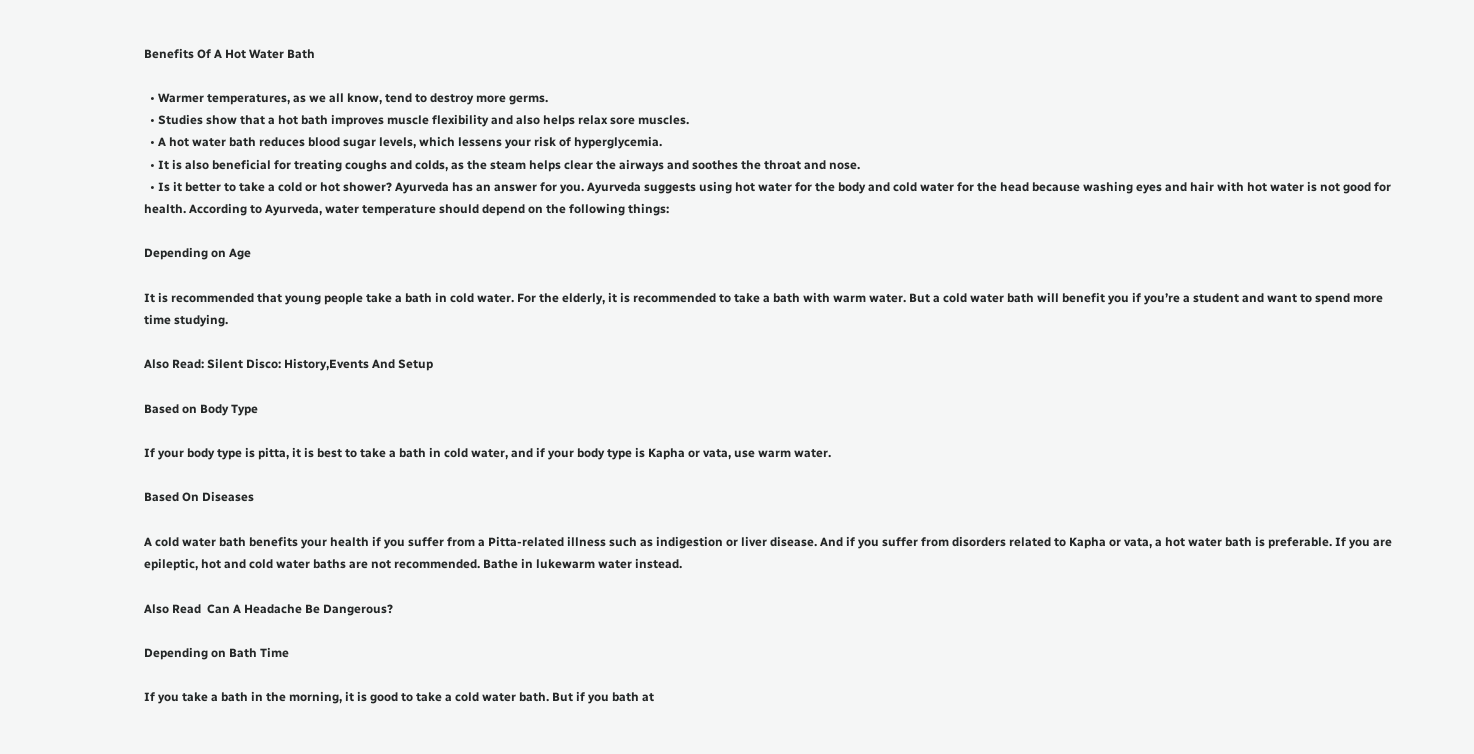Benefits Of A Hot Water Bath

  • Warmer temperatures, as we all know, tend to destroy more germs.
  • Studies show that a hot bath improves muscle flexibility and also helps relax sore muscles.
  • A hot water bath reduces blood sugar levels, which lessens your risk of hyperglycemia.
  • It is also beneficial for treating coughs and colds, as the steam helps clear the airways and soothes the throat and nose.
  • Is it better to take a cold or hot shower? Ayurveda has an answer for you. Ayurveda suggests using hot water for the body and cold water for the head because washing eyes and hair with hot water is not good for health. According to Ayurveda, water temperature should depend on the following things:

Depending on Age

It is recommended that young people take a bath in cold water. For the elderly, it is recommended to take a bath with warm water. But a cold water bath will benefit you if you’re a student and want to spend more time studying.

Also Read: Silent Disco: History,Events And Setup

Based on Body Type

If your body type is pitta, it is best to take a bath in cold water, and if your body type is Kapha or vata, use warm water.

Based On Diseases

A cold water bath benefits your health if you suffer from a Pitta-related illness such as indigestion or liver disease. And if you suffer from disorders related to Kapha or vata, a hot water bath is preferable. If you are epileptic, hot and cold water baths are not recommended. Bathe in lukewarm water instead.

Also Read  Can A Headache Be Dangerous?

Depending on Bath Time

If you take a bath in the morning, it is good to take a cold water bath. But if you bath at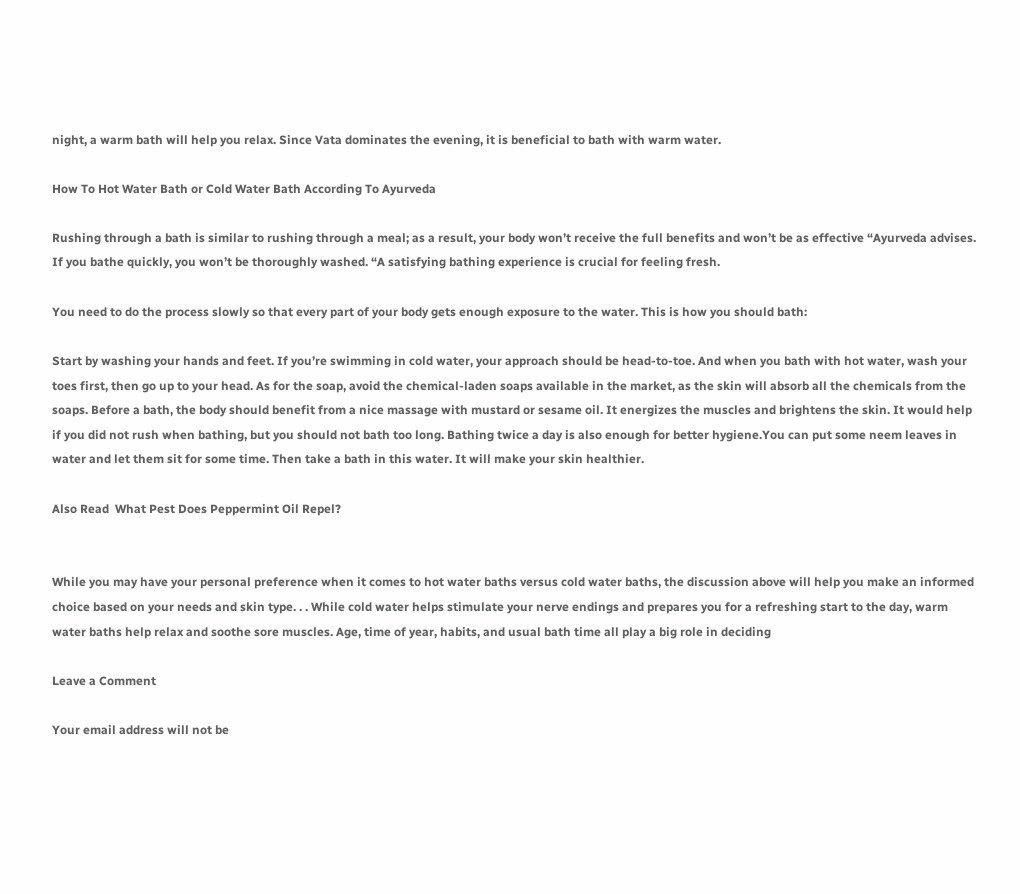night, a warm bath will help you relax. Since Vata dominates the evening, it is beneficial to bath with warm water.

How To Hot Water Bath or Cold Water Bath According To Ayurveda

Rushing through a bath is similar to rushing through a meal; as a result, your body won’t receive the full benefits and won’t be as effective “Ayurveda advises. If you bathe quickly, you won’t be thoroughly washed. “A satisfying bathing experience is crucial for feeling fresh.

You need to do the process slowly so that every part of your body gets enough exposure to the water. This is how you should bath:

Start by washing your hands and feet. If you’re swimming in cold water, your approach should be head-to-toe. And when you bath with hot water, wash your toes first, then go up to your head. As for the soap, avoid the chemical-laden soaps available in the market, as the skin will absorb all the chemicals from the soaps. Before a bath, the body should benefit from a nice massage with mustard or sesame oil. It energizes the muscles and brightens the skin. It would help if you did not rush when bathing, but you should not bath too long. Bathing twice a day is also enough for better hygiene.You can put some neem leaves in water and let them sit for some time. Then take a bath in this water. It will make your skin healthier.

Also Read  What Pest Does Peppermint Oil Repel?


While you may have your personal preference when it comes to hot water baths versus cold water baths, the discussion above will help you make an informed choice based on your needs and skin type. . . While cold water helps stimulate your nerve endings and prepares you for a refreshing start to the day, warm water baths help relax and soothe sore muscles. Age, time of year, habits, and usual bath time all play a big role in deciding

Leave a Comment

Your email address will not be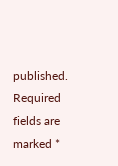published. Required fields are marked *